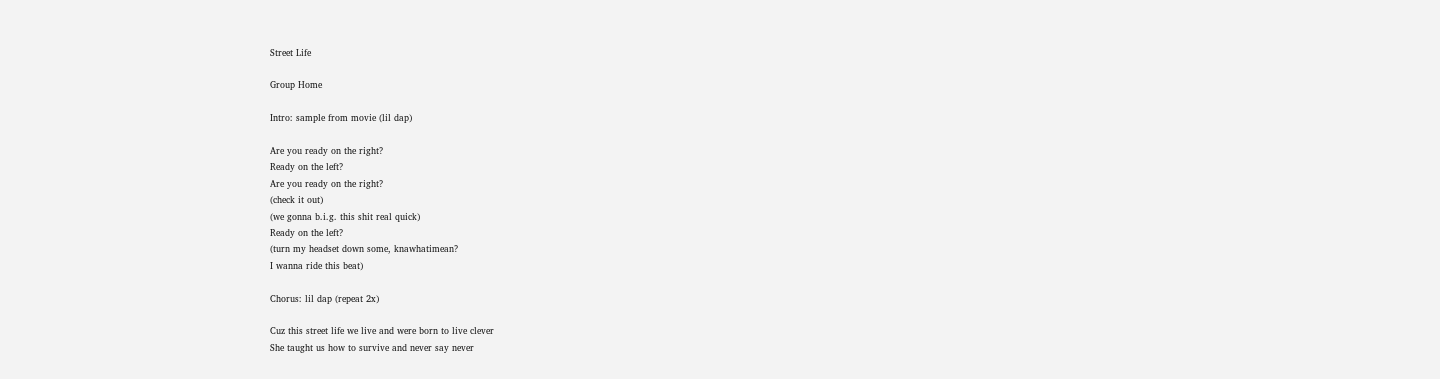Street Life

Group Home

Intro: sample from movie (lil dap)

Are you ready on the right?
Ready on the left?
Are you ready on the right?
(check it out)
(we gonna b.i.g. this shit real quick)
Ready on the left?
(turn my headset down some, knawhatimean?
I wanna ride this beat)

Chorus: lil dap (repeat 2x)

Cuz this street life we live and were born to live clever
She taught us how to survive and never say never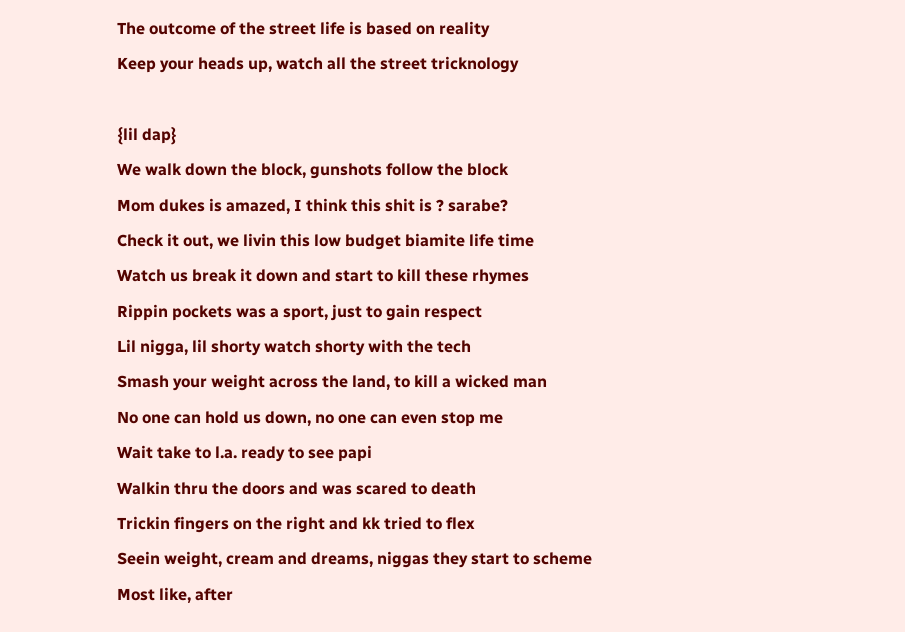The outcome of the street life is based on reality
Keep your heads up, watch all the street tricknology

{lil dap}
We walk down the block, gunshots follow the block
Mom dukes is amazed, I think this shit is ? sarabe?
Check it out, we livin this low budget biamite life time
Watch us break it down and start to kill these rhymes
Rippin pockets was a sport, just to gain respect
Lil nigga, lil shorty watch shorty with the tech
Smash your weight across the land, to kill a wicked man
No one can hold us down, no one can even stop me
Wait take to l.a. ready to see papi
Walkin thru the doors and was scared to death
Trickin fingers on the right and kk tried to flex
Seein weight, cream and dreams, niggas they start to scheme
Most like, after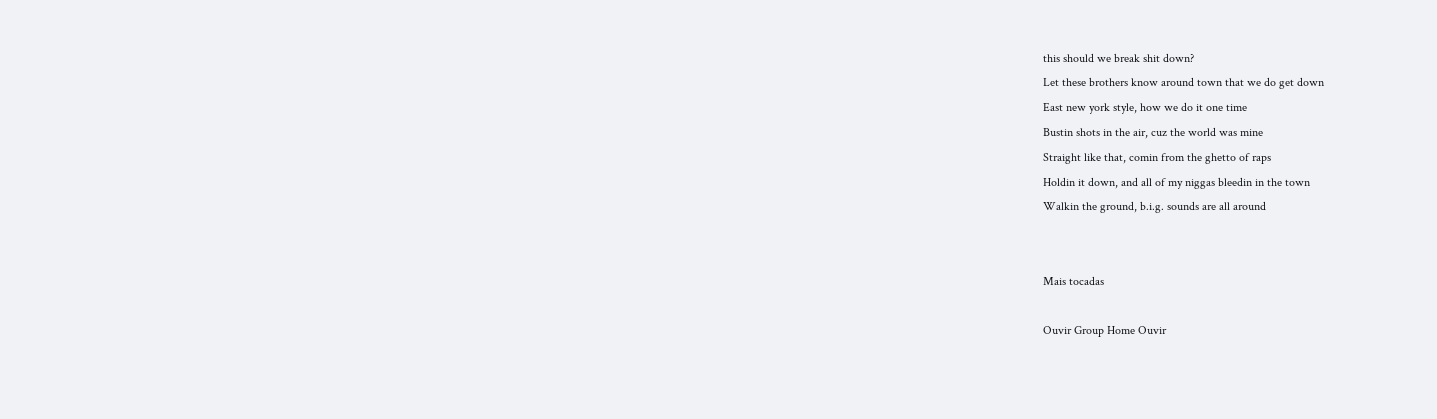this should we break shit down?
Let these brothers know around town that we do get down
East new york style, how we do it one time
Bustin shots in the air, cuz the world was mine
Straight like that, comin from the ghetto of raps
Holdin it down, and all of my niggas bleedin in the town
Walkin the ground, b.i.g. sounds are all around


Mais tocadas

Ouvir Group Home Ouvir